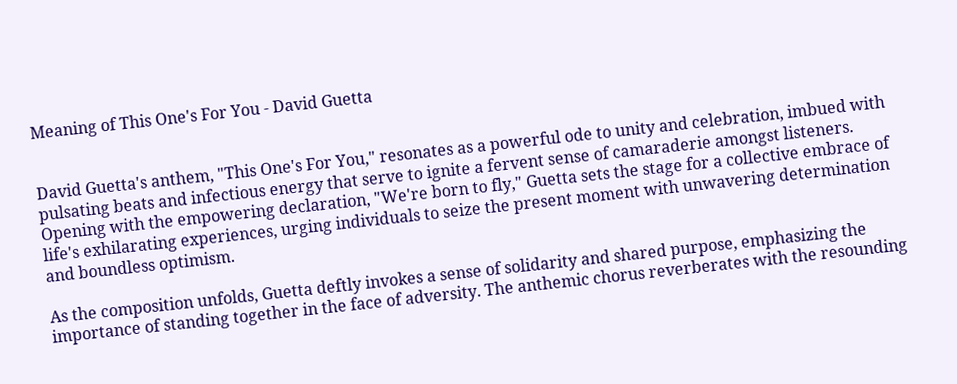Meaning of This One's For You - David Guetta


David Guetta's anthem, "This One's For You," resonates as a powerful ode to unity and celebration, imbued with pulsating beats and infectious energy that serve to ignite a fervent sense of camaraderie amongst listeners. Opening with the empowering declaration, "We're born to fly," Guetta sets the stage for a collective embrace of life's exhilarating experiences, urging individuals to seize the present moment with unwavering determination and boundless optimism.

As the composition unfolds, Guetta deftly invokes a sense of solidarity and shared purpose, emphasizing the importance of standing together in the face of adversity. The anthemic chorus reverberates with the resounding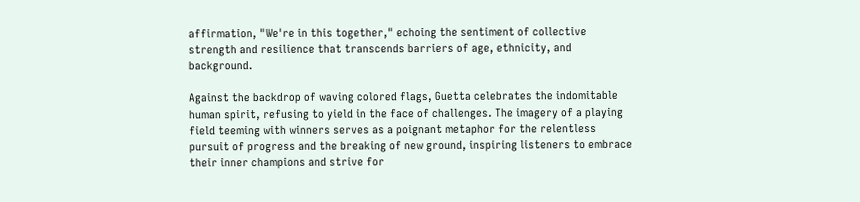affirmation, "We're in this together," echoing the sentiment of collective strength and resilience that transcends barriers of age, ethnicity, and background.

Against the backdrop of waving colored flags, Guetta celebrates the indomitable human spirit, refusing to yield in the face of challenges. The imagery of a playing field teeming with winners serves as a poignant metaphor for the relentless pursuit of progress and the breaking of new ground, inspiring listeners to embrace their inner champions and strive for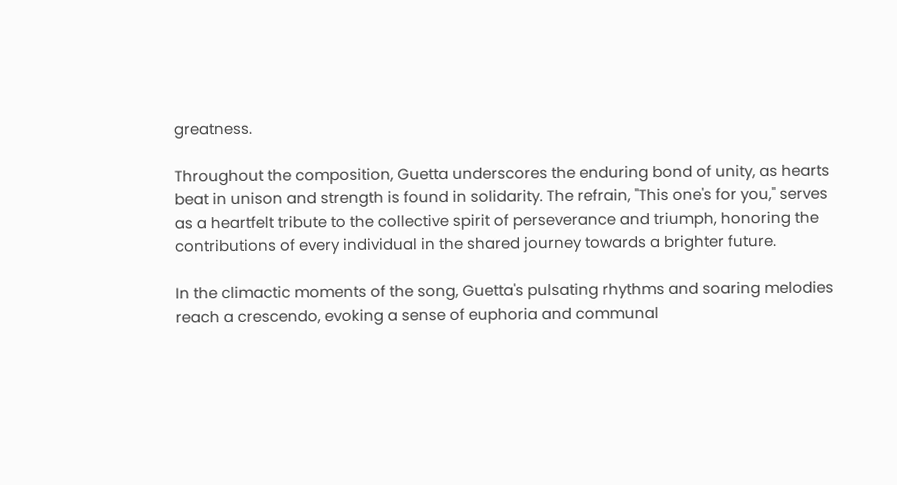greatness.

Throughout the composition, Guetta underscores the enduring bond of unity, as hearts beat in unison and strength is found in solidarity. The refrain, "This one's for you," serves as a heartfelt tribute to the collective spirit of perseverance and triumph, honoring the contributions of every individual in the shared journey towards a brighter future.

In the climactic moments of the song, Guetta's pulsating rhythms and soaring melodies reach a crescendo, evoking a sense of euphoria and communal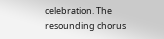celebration. The resounding chorus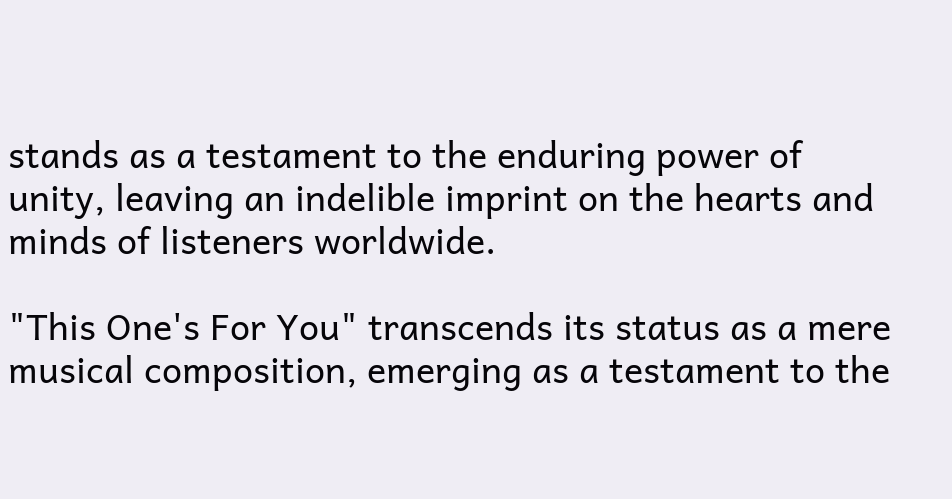stands as a testament to the enduring power of unity, leaving an indelible imprint on the hearts and minds of listeners worldwide.

"This One's For You" transcends its status as a mere musical composition, emerging as a testament to the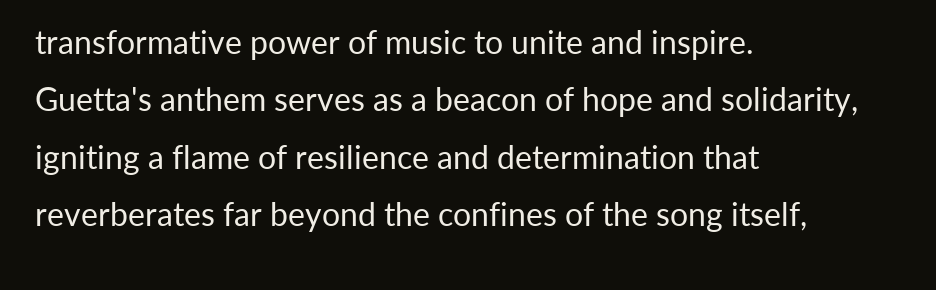transformative power of music to unite and inspire. Guetta's anthem serves as a beacon of hope and solidarity, igniting a flame of resilience and determination that reverberates far beyond the confines of the song itself,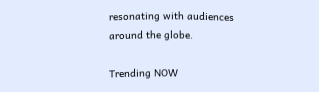resonating with audiences around the globe.

Trending NOW